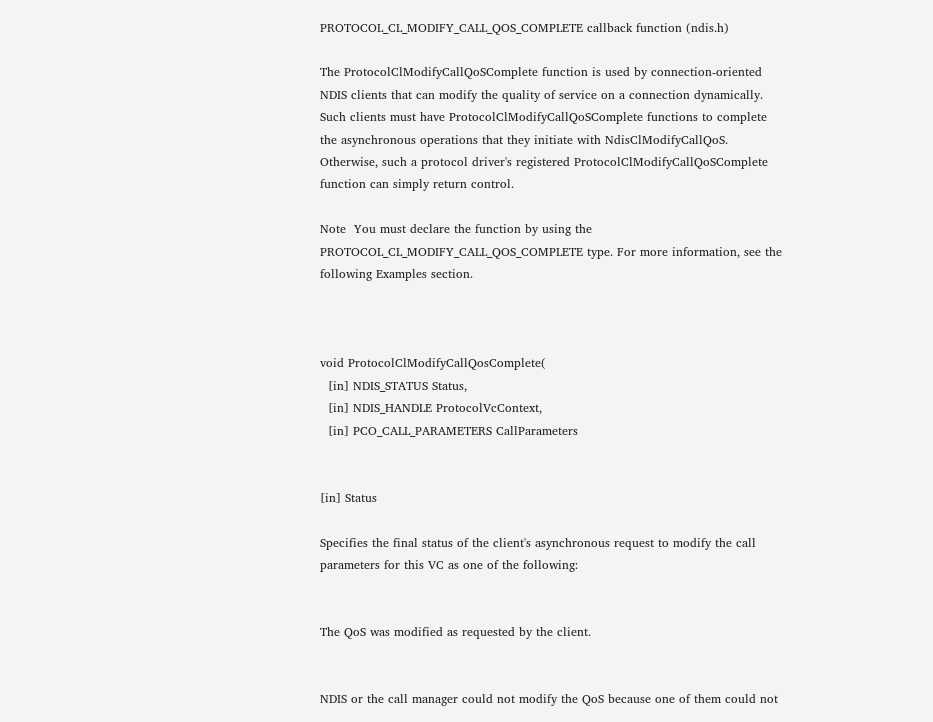PROTOCOL_CL_MODIFY_CALL_QOS_COMPLETE callback function (ndis.h)

The ProtocolClModifyCallQoSComplete function is used by connection-oriented NDIS clients that can modify the quality of service on a connection dynamically. Such clients must have ProtocolClModifyCallQoSComplete functions to complete the asynchronous operations that they initiate with NdisClModifyCallQoS. Otherwise, such a protocol driver's registered ProtocolClModifyCallQoSComplete function can simply return control.

Note  You must declare the function by using the PROTOCOL_CL_MODIFY_CALL_QOS_COMPLETE type. For more information, see the following Examples section.



void ProtocolClModifyCallQosComplete(
  [in] NDIS_STATUS Status,
  [in] NDIS_HANDLE ProtocolVcContext,
  [in] PCO_CALL_PARAMETERS CallParameters


[in] Status

Specifies the final status of the client's asynchronous request to modify the call parameters for this VC as one of the following:


The QoS was modified as requested by the client.


NDIS or the call manager could not modify the QoS because one of them could not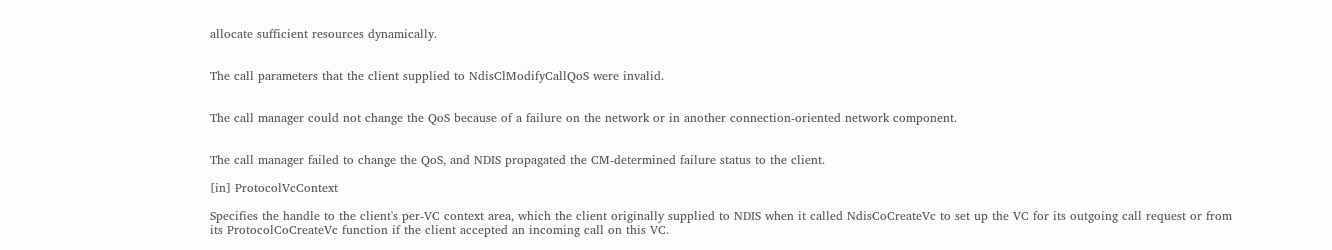allocate sufficient resources dynamically.


The call parameters that the client supplied to NdisClModifyCallQoS were invalid.


The call manager could not change the QoS because of a failure on the network or in another connection-oriented network component.


The call manager failed to change the QoS, and NDIS propagated the CM-determined failure status to the client.

[in] ProtocolVcContext

Specifies the handle to the client's per-VC context area, which the client originally supplied to NDIS when it called NdisCoCreateVc to set up the VC for its outgoing call request or from its ProtocolCoCreateVc function if the client accepted an incoming call on this VC.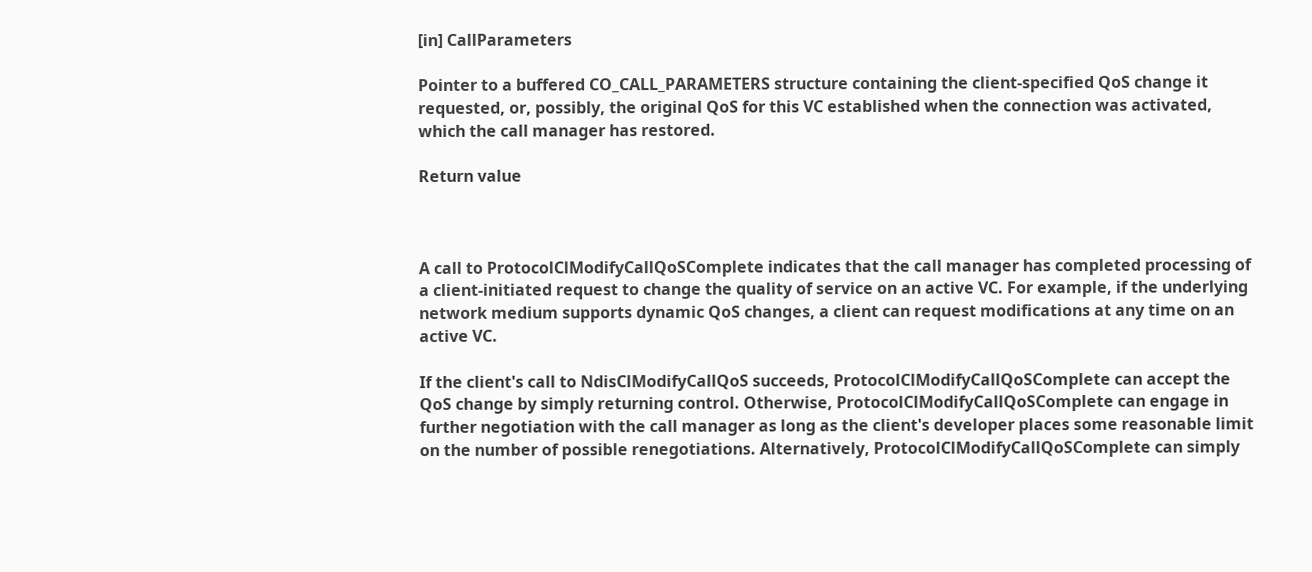[in] CallParameters

Pointer to a buffered CO_CALL_PARAMETERS structure containing the client-specified QoS change it requested, or, possibly, the original QoS for this VC established when the connection was activated, which the call manager has restored.

Return value



A call to ProtocolClModifyCallQoSComplete indicates that the call manager has completed processing of a client-initiated request to change the quality of service on an active VC. For example, if the underlying network medium supports dynamic QoS changes, a client can request modifications at any time on an active VC.

If the client's call to NdisClModifyCallQoS succeeds, ProtocolClModifyCallQoSComplete can accept the QoS change by simply returning control. Otherwise, ProtocolClModifyCallQoSComplete can engage in further negotiation with the call manager as long as the client's developer places some reasonable limit on the number of possible renegotiations. Alternatively, ProtocolClModifyCallQoSComplete can simply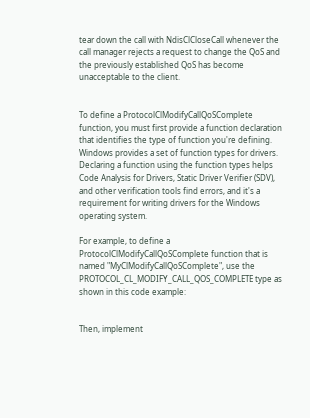tear down the call with NdisClCloseCall whenever the call manager rejects a request to change the QoS and the previously established QoS has become unacceptable to the client.


To define a ProtocolClModifyCallQoSComplete function, you must first provide a function declaration that identifies the type of function you're defining. Windows provides a set of function types for drivers. Declaring a function using the function types helps Code Analysis for Drivers, Static Driver Verifier (SDV), and other verification tools find errors, and it's a requirement for writing drivers for the Windows operating system.

For example, to define a ProtocolClModifyCallQoSComplete function that is named "MyClModifyCallQoSComplete", use the PROTOCOL_CL_MODIFY_CALL_QOS_COMPLETE type as shown in this code example:


Then, implement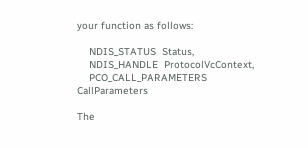your function as follows:

    NDIS_STATUS  Status,
    NDIS_HANDLE  ProtocolVcContext,
    PCO_CALL_PARAMETERS  CallParameters

The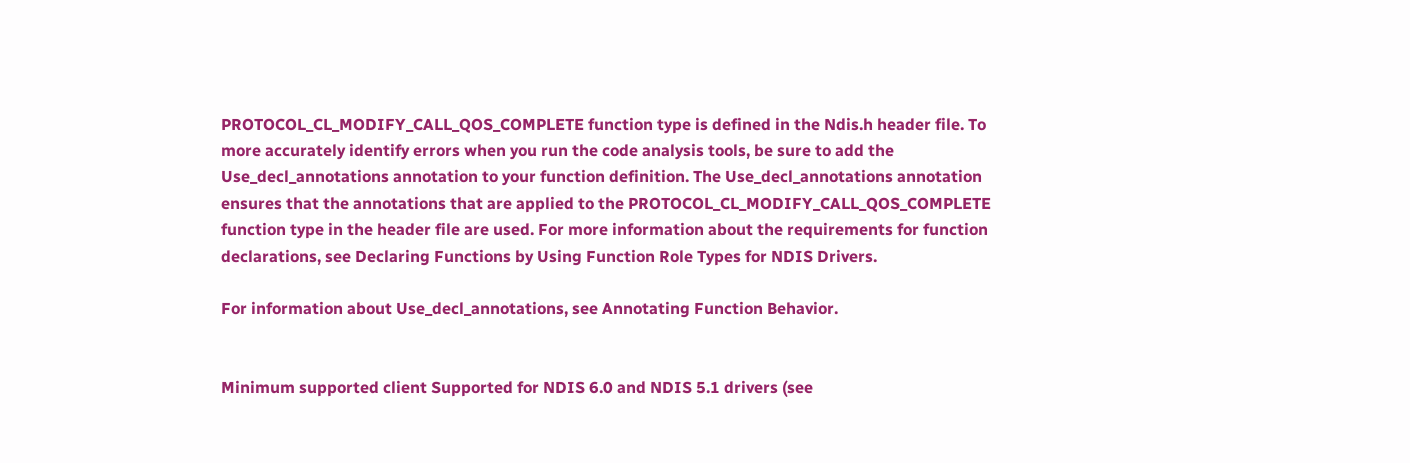PROTOCOL_CL_MODIFY_CALL_QOS_COMPLETE function type is defined in the Ndis.h header file. To more accurately identify errors when you run the code analysis tools, be sure to add the Use_decl_annotations annotation to your function definition. The Use_decl_annotations annotation ensures that the annotations that are applied to the PROTOCOL_CL_MODIFY_CALL_QOS_COMPLETE function type in the header file are used. For more information about the requirements for function declarations, see Declaring Functions by Using Function Role Types for NDIS Drivers.

For information about Use_decl_annotations, see Annotating Function Behavior.


Minimum supported client Supported for NDIS 6.0 and NDIS 5.1 drivers (see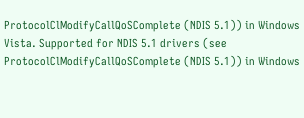ProtocolClModifyCallQoSComplete (NDIS 5.1)) in Windows Vista. Supported for NDIS 5.1 drivers (see ProtocolClModifyCallQoSComplete (NDIS 5.1)) in Windows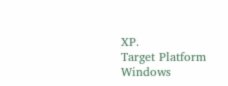XP.
Target Platform Windows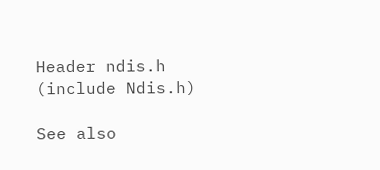Header ndis.h (include Ndis.h)

See also